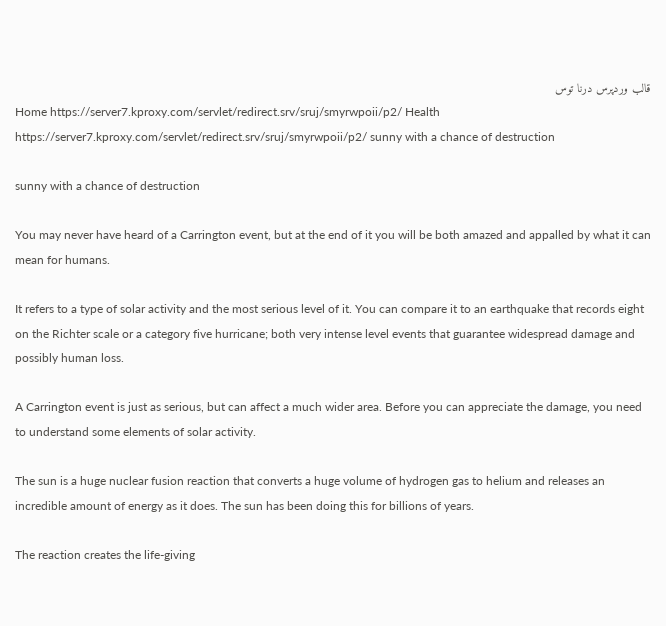قالب وردپرس درنا توس
Home https://server7.kproxy.com/servlet/redirect.srv/sruj/smyrwpoii/p2/ Health https://server7.kproxy.com/servlet/redirect.srv/sruj/smyrwpoii/p2/ sunny with a chance of destruction

sunny with a chance of destruction

You may never have heard of a Carrington event, but at the end of it you will be both amazed and appalled by what it can mean for humans.

It refers to a type of solar activity and the most serious level of it. You can compare it to an earthquake that records eight on the Richter scale or a category five hurricane; both very intense level events that guarantee widespread damage and possibly human loss.

A Carrington event is just as serious, but can affect a much wider area. Before you can appreciate the damage, you need to understand some elements of solar activity.

The sun is a huge nuclear fusion reaction that converts a huge volume of hydrogen gas to helium and releases an incredible amount of energy as it does. The sun has been doing this for billions of years.

The reaction creates the life-giving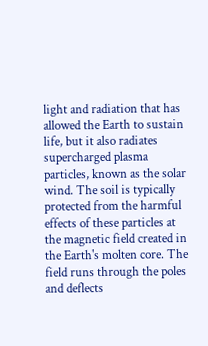light and radiation that has allowed the Earth to sustain life, but it also radiates supercharged plasma particles, known as the solar wind. The soil is typically protected from the harmful effects of these particles at the magnetic field created in the Earth's molten core. The field runs through the poles and deflects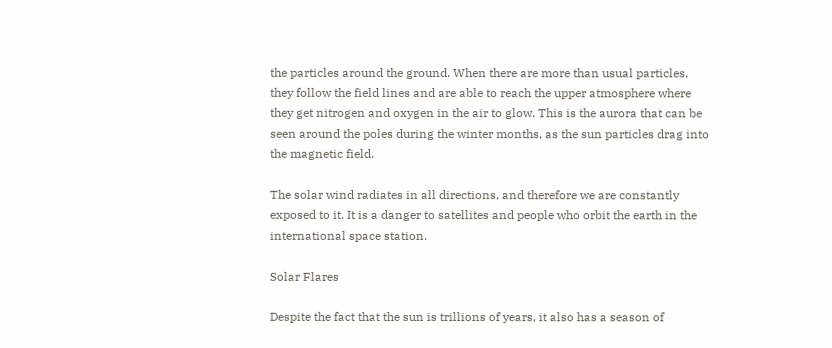the particles around the ground. When there are more than usual particles, they follow the field lines and are able to reach the upper atmosphere where they get nitrogen and oxygen in the air to glow. This is the aurora that can be seen around the poles during the winter months, as the sun particles drag into the magnetic field.

The solar wind radiates in all directions, and therefore we are constantly exposed to it. It is a danger to satellites and people who orbit the earth in the international space station.

Solar Flares

Despite the fact that the sun is trillions of years, it also has a season of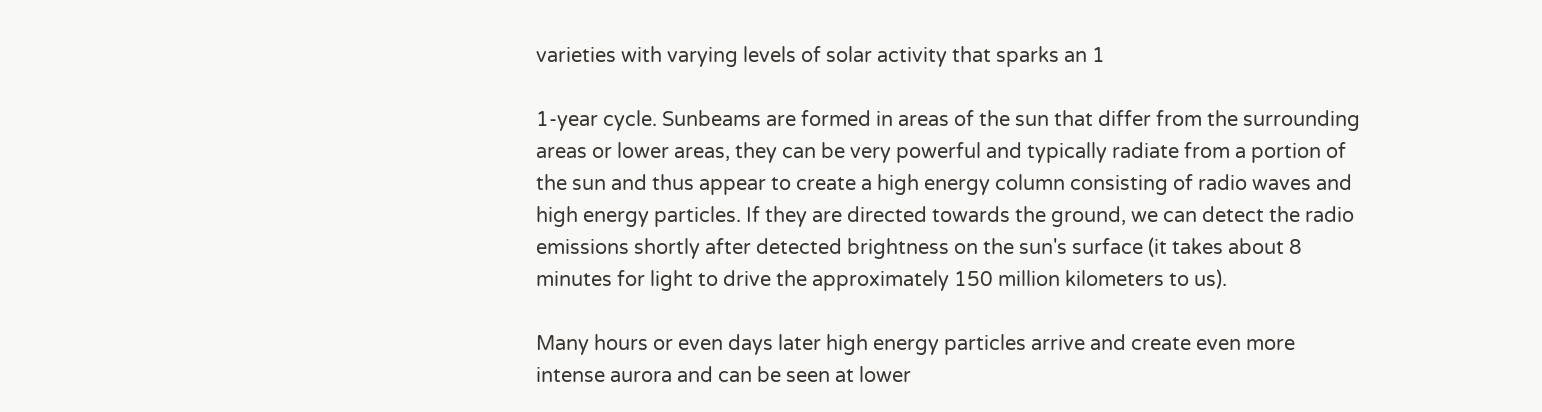varieties with varying levels of solar activity that sparks an 1

1-year cycle. Sunbeams are formed in areas of the sun that differ from the surrounding areas or lower areas, they can be very powerful and typically radiate from a portion of the sun and thus appear to create a high energy column consisting of radio waves and high energy particles. If they are directed towards the ground, we can detect the radio emissions shortly after detected brightness on the sun's surface (it takes about 8 minutes for light to drive the approximately 150 million kilometers to us).

Many hours or even days later high energy particles arrive and create even more intense aurora and can be seen at lower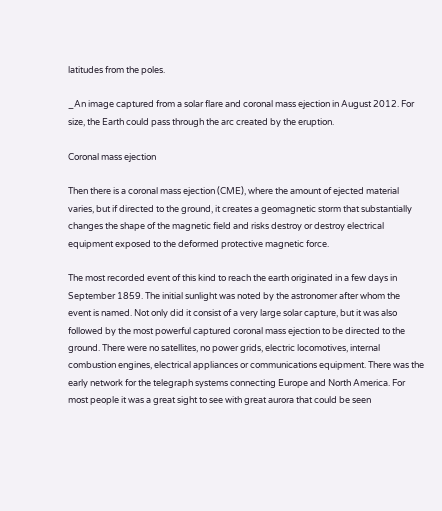latitudes from the poles.

_An image captured from a solar flare and coronal mass ejection in August 2012. For size, the Earth could pass through the arc created by the eruption.

Coronal mass ejection

Then there is a coronal mass ejection (CME), where the amount of ejected material varies, but if directed to the ground, it creates a geomagnetic storm that substantially changes the shape of the magnetic field and risks destroy or destroy electrical equipment exposed to the deformed protective magnetic force.

The most recorded event of this kind to reach the earth originated in a few days in September 1859. The initial sunlight was noted by the astronomer after whom the event is named. Not only did it consist of a very large solar capture, but it was also followed by the most powerful captured coronal mass ejection to be directed to the ground. There were no satellites, no power grids, electric locomotives, internal combustion engines, electrical appliances or communications equipment. There was the early network for the telegraph systems connecting Europe and North America. For most people it was a great sight to see with great aurora that could be seen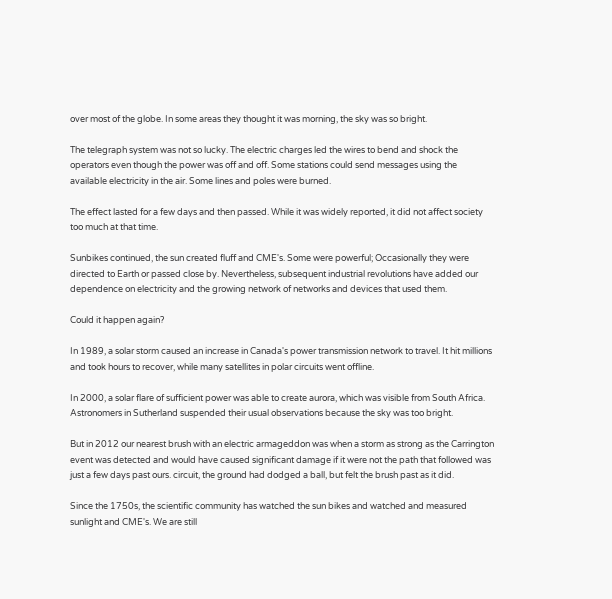over most of the globe. In some areas they thought it was morning, the sky was so bright.

The telegraph system was not so lucky. The electric charges led the wires to bend and shock the operators even though the power was off and off. Some stations could send messages using the available electricity in the air. Some lines and poles were burned.

The effect lasted for a few days and then passed. While it was widely reported, it did not affect society too much at that time.

Sunbikes continued, the sun created fluff and CME's. Some were powerful; Occasionally they were directed to Earth or passed close by. Nevertheless, subsequent industrial revolutions have added our dependence on electricity and the growing network of networks and devices that used them.

Could it happen again?

In 1989, a solar storm caused an increase in Canada's power transmission network to travel. It hit millions and took hours to recover, while many satellites in polar circuits went offline.

In 2000, a solar flare of sufficient power was able to create aurora, which was visible from South Africa. Astronomers in Sutherland suspended their usual observations because the sky was too bright.

But in 2012 our nearest brush with an electric armageddon was when a storm as strong as the Carrington event was detected and would have caused significant damage if it were not the path that followed was just a few days past ours. circuit, the ground had dodged a ball, but felt the brush past as it did.

Since the 1750s, the scientific community has watched the sun bikes and watched and measured sunlight and CME's. We are still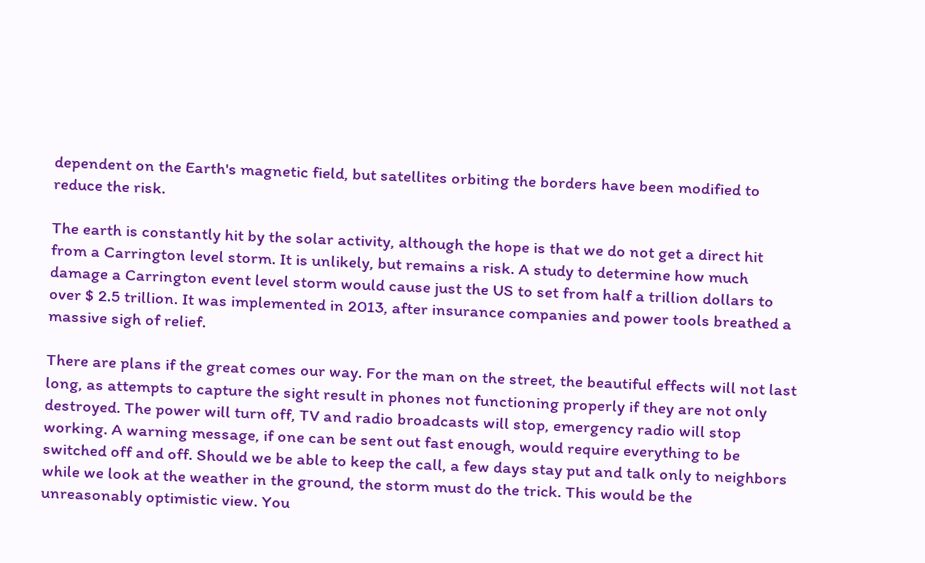dependent on the Earth's magnetic field, but satellites orbiting the borders have been modified to reduce the risk.

The earth is constantly hit by the solar activity, although the hope is that we do not get a direct hit from a Carrington level storm. It is unlikely, but remains a risk. A study to determine how much damage a Carrington event level storm would cause just the US to set from half a trillion dollars to over $ 2.5 trillion. It was implemented in 2013, after insurance companies and power tools breathed a massive sigh of relief.

There are plans if the great comes our way. For the man on the street, the beautiful effects will not last long, as attempts to capture the sight result in phones not functioning properly if they are not only destroyed. The power will turn off, TV and radio broadcasts will stop, emergency radio will stop working. A warning message, if one can be sent out fast enough, would require everything to be switched off and off. Should we be able to keep the call, a few days stay put and talk only to neighbors while we look at the weather in the ground, the storm must do the trick. This would be the unreasonably optimistic view. You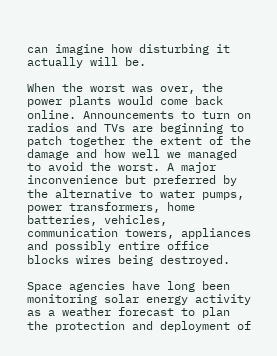can imagine how disturbing it actually will be.

When the worst was over, the power plants would come back online. Announcements to turn on radios and TVs are beginning to patch together the extent of the damage and how well we managed to avoid the worst. A major inconvenience but preferred by the alternative to water pumps, power transformers, home batteries, vehicles, communication towers, appliances and possibly entire office blocks wires being destroyed.

Space agencies have long been monitoring solar energy activity as a weather forecast to plan the protection and deployment of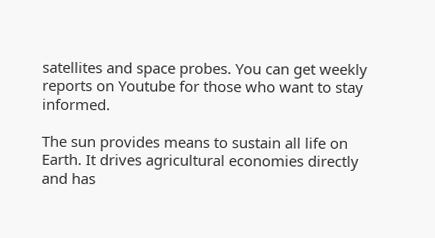satellites and space probes. You can get weekly reports on Youtube for those who want to stay informed.

The sun provides means to sustain all life on Earth. It drives agricultural economies directly and has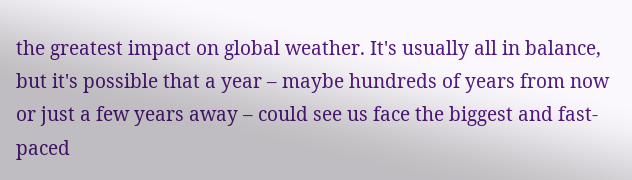the greatest impact on global weather. It's usually all in balance, but it's possible that a year – maybe hundreds of years from now or just a few years away – could see us face the biggest and fast-paced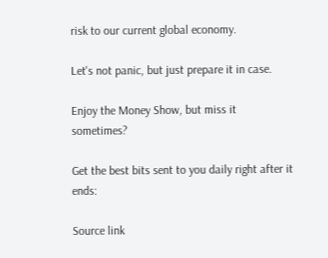risk to our current global economy.

Let's not panic, but just prepare it in case.

Enjoy the Money Show, but miss it sometimes?

Get the best bits sent to you daily right after it ends:

Source link